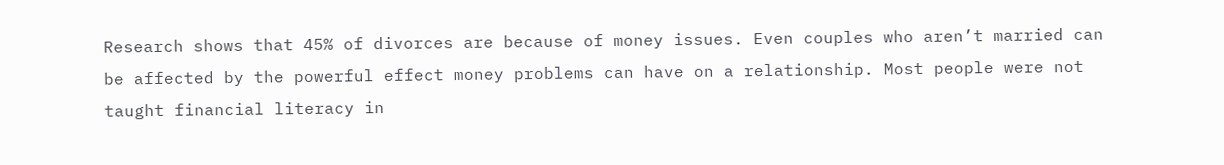Research shows that 45% of divorces are because of money issues. Even couples who aren’t married can be affected by the powerful effect money problems can have on a relationship. Most people were not taught financial literacy in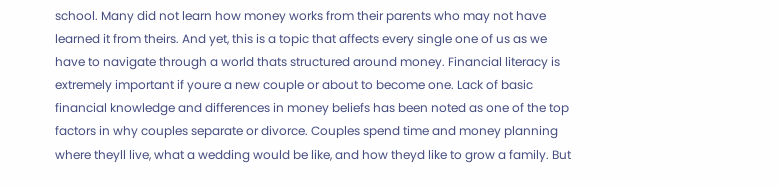school. Many did not learn how money works from their parents who may not have learned it from theirs. And yet, this is a topic that affects every single one of us as we have to navigate through a world thats structured around money. Financial literacy is extremely important if youre a new couple or about to become one. Lack of basic financial knowledge and differences in money beliefs has been noted as one of the top factors in why couples separate or divorce. Couples spend time and money planning where theyll live, what a wedding would be like, and how theyd like to grow a family. But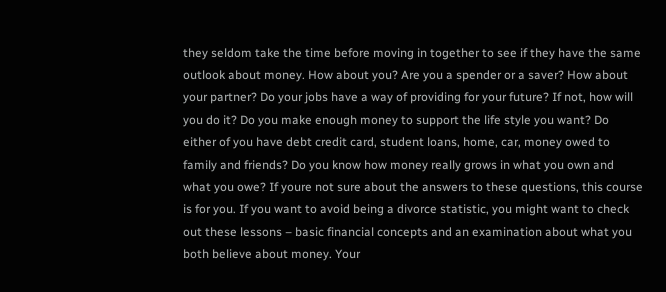they seldom take the time before moving in together to see if they have the same outlook about money. How about you? Are you a spender or a saver? How about your partner? Do your jobs have a way of providing for your future? If not, how will you do it? Do you make enough money to support the life style you want? Do either of you have debt credit card, student loans, home, car, money owed to family and friends? Do you know how money really grows in what you own and what you owe? If youre not sure about the answers to these questions, this course is for you. If you want to avoid being a divorce statistic, you might want to check out these lessons – basic financial concepts and an examination about what you both believe about money. Your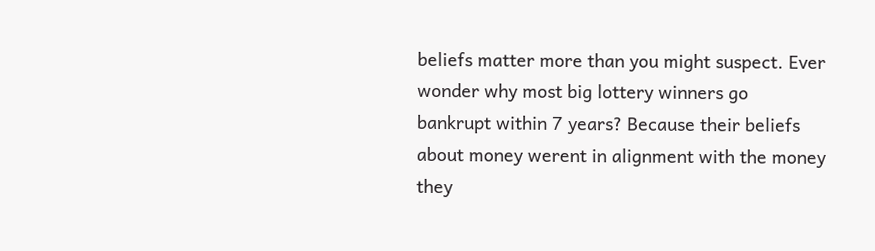beliefs matter more than you might suspect. Ever wonder why most big lottery winners go bankrupt within 7 years? Because their beliefs about money werent in alignment with the money they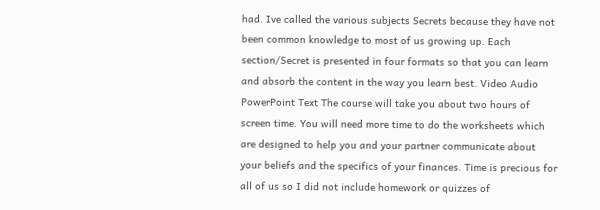had. Ive called the various subjects Secrets because they have not been common knowledge to most of us growing up. Each section/Secret is presented in four formats so that you can learn and absorb the content in the way you learn best. Video Audio PowerPoint Text The course will take you about two hours of screen time. You will need more time to do the worksheets which are designed to help you and your partner communicate about your beliefs and the specifics of your finances. Time is precious for all of us so I did not include homework or quizzes of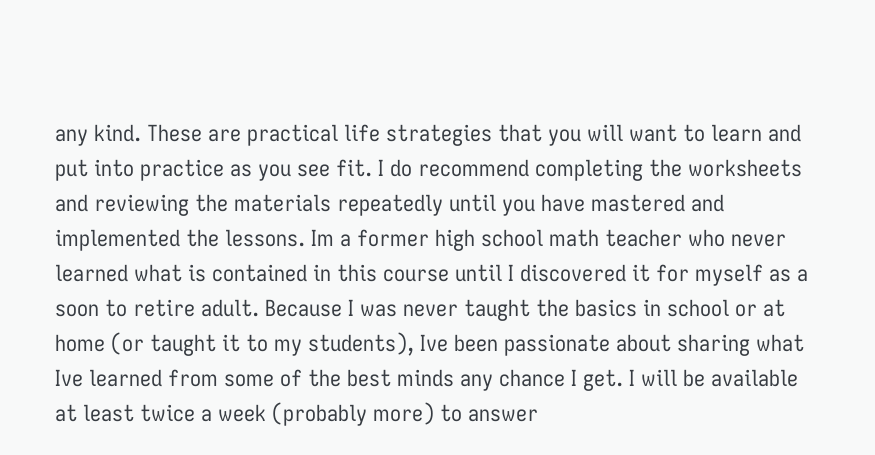any kind. These are practical life strategies that you will want to learn and put into practice as you see fit. I do recommend completing the worksheets and reviewing the materials repeatedly until you have mastered and implemented the lessons. Im a former high school math teacher who never learned what is contained in this course until I discovered it for myself as a soon to retire adult. Because I was never taught the basics in school or at home (or taught it to my students), Ive been passionate about sharing what Ive learned from some of the best minds any chance I get. I will be available at least twice a week (probably more) to answer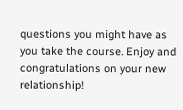questions you might have as you take the course. Enjoy and congratulations on your new relationship!